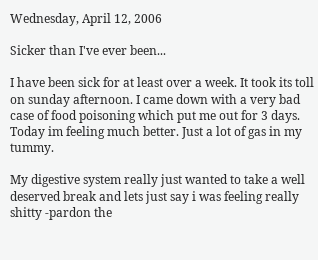Wednesday, April 12, 2006

Sicker than I've ever been...

I have been sick for at least over a week. It took its toll on sunday afternoon. I came down with a very bad case of food poisoning which put me out for 3 days. Today im feeling much better. Just a lot of gas in my tummy.

My digestive system really just wanted to take a well deserved break and lets just say i was feeling really shitty -pardon the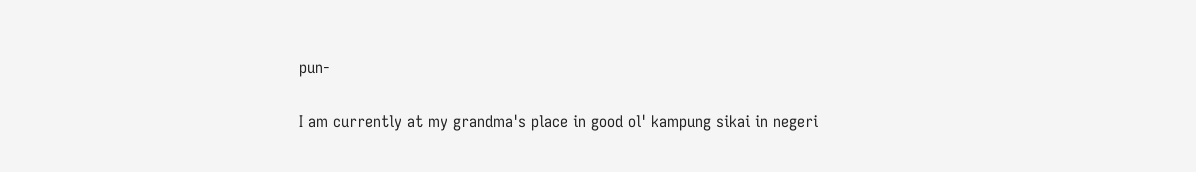pun-

I am currently at my grandma's place in good ol' kampung sikai in negeri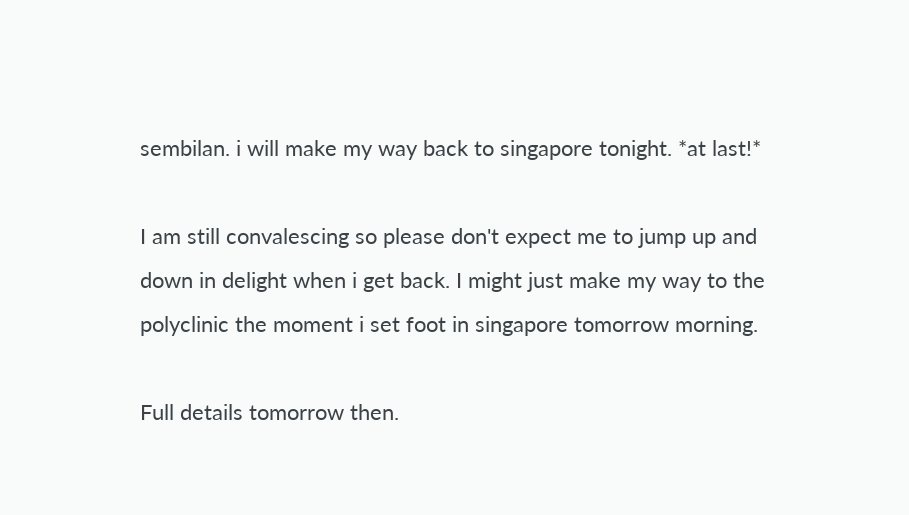sembilan. i will make my way back to singapore tonight. *at last!*

I am still convalescing so please don't expect me to jump up and down in delight when i get back. I might just make my way to the polyclinic the moment i set foot in singapore tomorrow morning.

Full details tomorrow then.